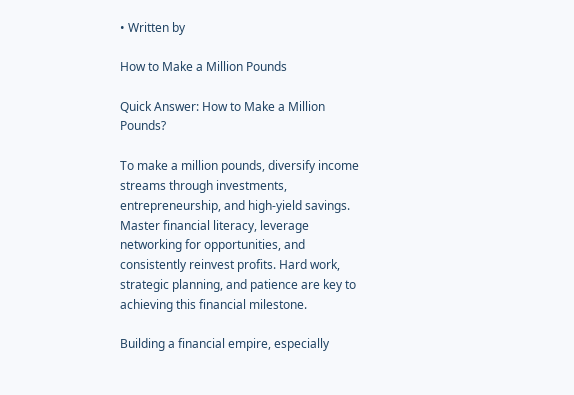• Written by

How to Make a Million Pounds

Quick Answer: How to Make a Million Pounds?

To make a million pounds, diversify income streams through investments, entrepreneurship, and high-yield savings. Master financial literacy, leverage networking for opportunities, and consistently reinvest profits. Hard work, strategic planning, and patience are key to achieving this financial milestone.

Building a financial empire, especially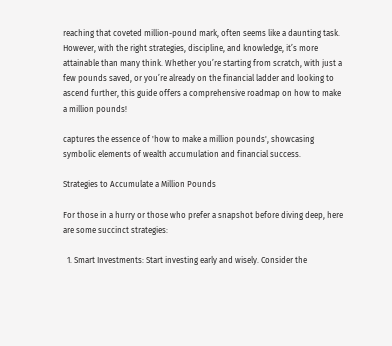reaching that coveted million-pound mark, often seems like a daunting task. However, with the right strategies, discipline, and knowledge, it’s more attainable than many think. Whether you’re starting from scratch, with just a few pounds saved, or you’re already on the financial ladder and looking to ascend further, this guide offers a comprehensive roadmap on how to make a million pounds!

captures the essence of 'how to make a million pounds', showcasing symbolic elements of wealth accumulation and financial success.

Strategies to Accumulate a Million Pounds

For those in a hurry or those who prefer a snapshot before diving deep, here are some succinct strategies:

  1. Smart Investments: Start investing early and wisely. Consider the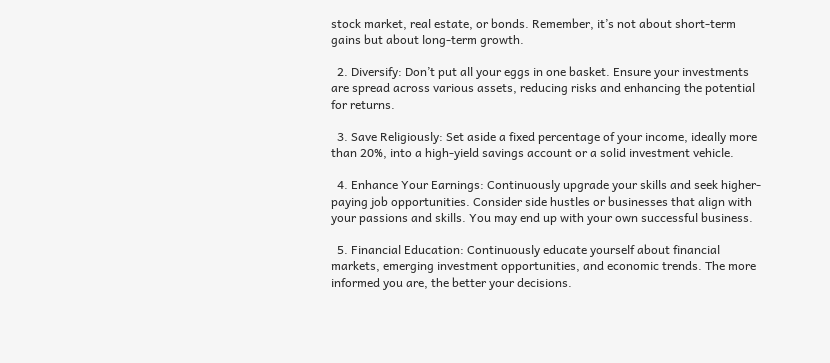stock market, real estate, or bonds. Remember, it’s not about short-term gains but about long-term growth.

  2. Diversify: Don’t put all your eggs in one basket. Ensure your investments are spread across various assets, reducing risks and enhancing the potential for returns.

  3. Save Religiously: Set aside a fixed percentage of your income, ideally more than 20%, into a high-yield savings account or a solid investment vehicle.

  4. Enhance Your Earnings: Continuously upgrade your skills and seek higher-paying job opportunities. Consider side hustles or businesses that align with your passions and skills. You may end up with your own successful business.

  5. Financial Education: Continuously educate yourself about financial markets, emerging investment opportunities, and economic trends. The more informed you are, the better your decisions.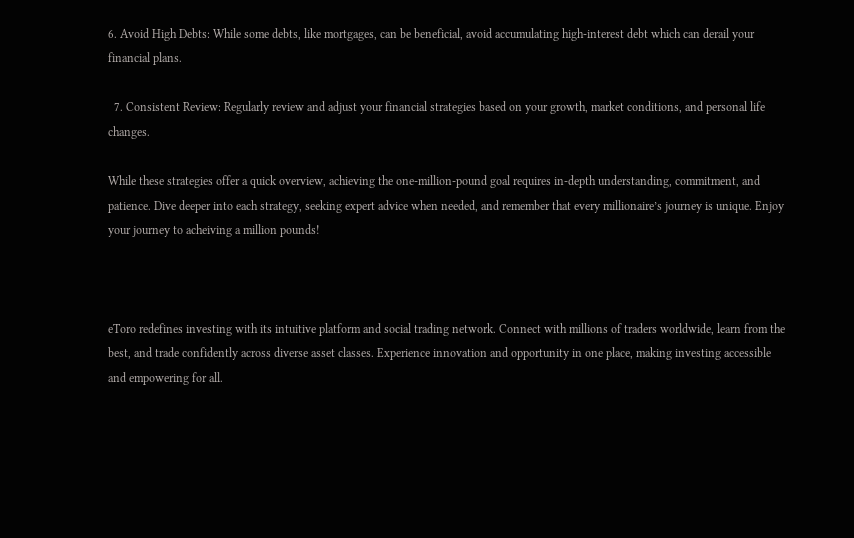6. Avoid High Debts: While some debts, like mortgages, can be beneficial, avoid accumulating high-interest debt which can derail your financial plans.

  7. Consistent Review: Regularly review and adjust your financial strategies based on your growth, market conditions, and personal life changes.

While these strategies offer a quick overview, achieving the one-million-pound goal requires in-depth understanding, commitment, and patience. Dive deeper into each strategy, seeking expert advice when needed, and remember that every millionaire’s journey is unique. Enjoy your journey to acheiving a million pounds!



eToro redefines investing with its intuitive platform and social trading network. Connect with millions of traders worldwide, learn from the best, and trade confidently across diverse asset classes. Experience innovation and opportunity in one place, making investing accessible and empowering for all.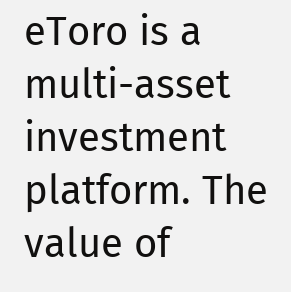eToro is a multi-asset investment platform. The value of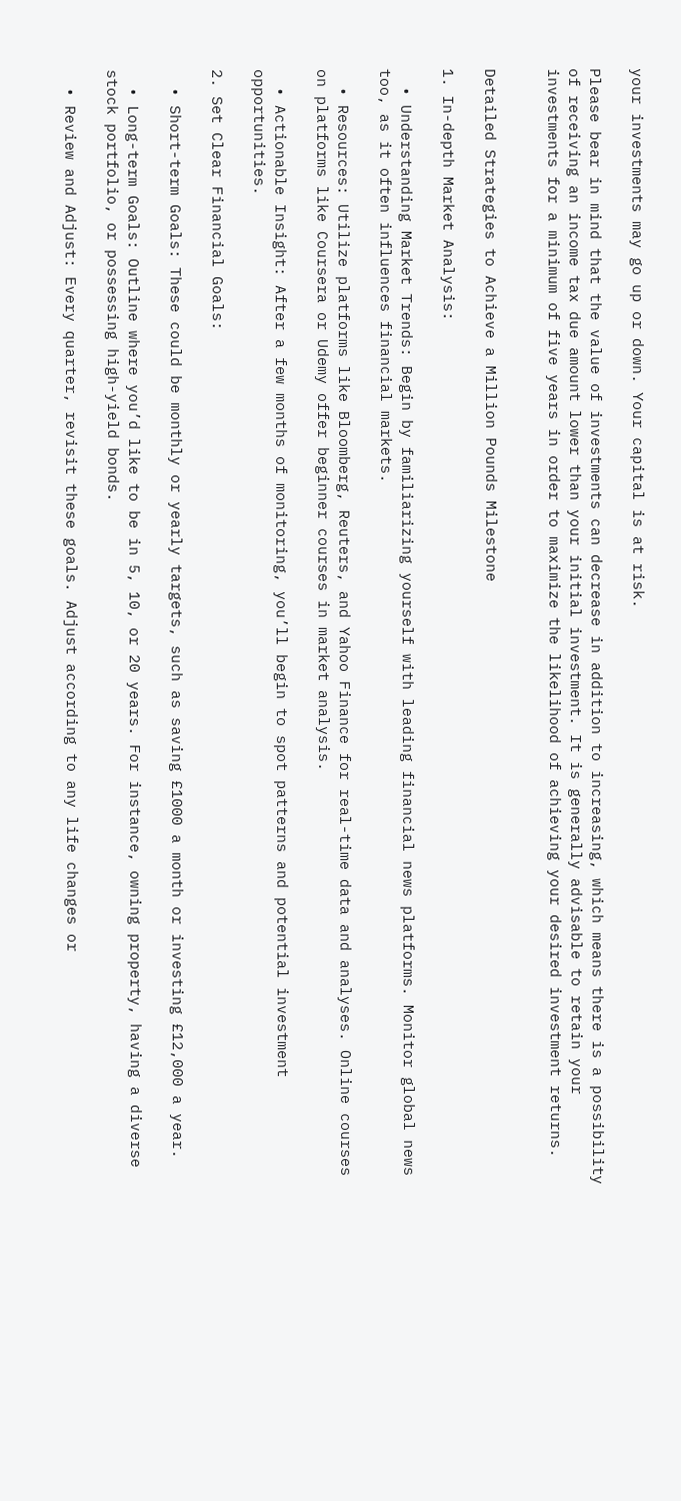your investments may go up or down. Your capital is at risk.

Please bear in mind that the value of investments can decrease in addition to increasing, which means there is a possibility of receiving an income tax due amount lower than your initial investment. It is generally advisable to retain your investments for a minimum of five years in order to maximize the likelihood of achieving your desired investment returns.


Detailed Strategies to Achieve a Million Pounds Milestone

1. In-depth Market Analysis:

  • Understanding Market Trends: Begin by familiarizing yourself with leading financial news platforms. Monitor global news too, as it often influences financial markets.

  • Resources: Utilize platforms like Bloomberg, Reuters, and Yahoo Finance for real-time data and analyses. Online courses on platforms like Coursera or Udemy offer beginner courses in market analysis.

  • Actionable Insight: After a few months of monitoring, you’ll begin to spot patterns and potential investment opportunities.

2. Set Clear Financial Goals:

  • Short-term Goals: These could be monthly or yearly targets, such as saving £1000 a month or investing £12,000 a year.

  • Long-term Goals: Outline where you’d like to be in 5, 10, or 20 years. For instance, owning property, having a diverse stock portfolio, or possessing high-yield bonds.

  • Review and Adjust: Every quarter, revisit these goals. Adjust according to any life changes or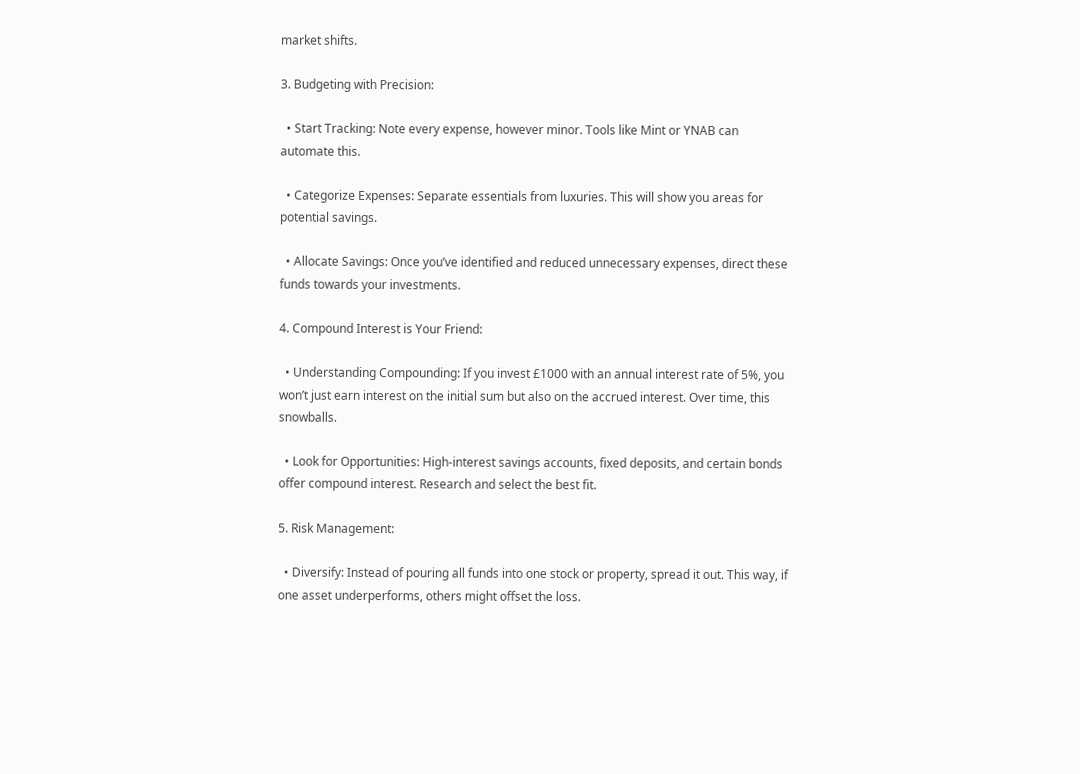market shifts.

3. Budgeting with Precision:

  • Start Tracking: Note every expense, however minor. Tools like Mint or YNAB can automate this.

  • Categorize Expenses: Separate essentials from luxuries. This will show you areas for potential savings.

  • Allocate Savings: Once you’ve identified and reduced unnecessary expenses, direct these funds towards your investments.

4. Compound Interest is Your Friend:

  • Understanding Compounding: If you invest £1000 with an annual interest rate of 5%, you won’t just earn interest on the initial sum but also on the accrued interest. Over time, this snowballs.

  • Look for Opportunities: High-interest savings accounts, fixed deposits, and certain bonds offer compound interest. Research and select the best fit.

5. Risk Management:

  • Diversify: Instead of pouring all funds into one stock or property, spread it out. This way, if one asset underperforms, others might offset the loss.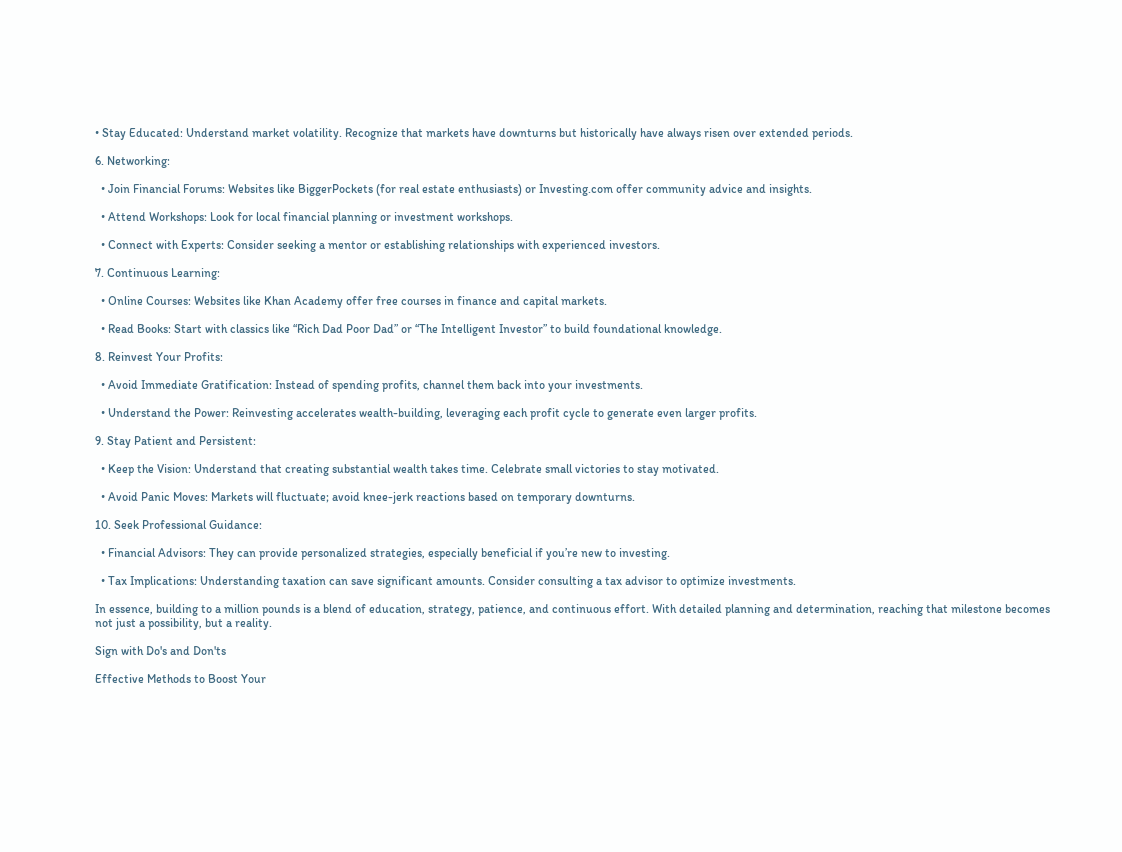• Stay Educated: Understand market volatility. Recognize that markets have downturns but historically have always risen over extended periods.

6. Networking:

  • Join Financial Forums: Websites like BiggerPockets (for real estate enthusiasts) or Investing.com offer community advice and insights.

  • Attend Workshops: Look for local financial planning or investment workshops.

  • Connect with Experts: Consider seeking a mentor or establishing relationships with experienced investors.

7. Continuous Learning:

  • Online Courses: Websites like Khan Academy offer free courses in finance and capital markets.

  • Read Books: Start with classics like “Rich Dad Poor Dad” or “The Intelligent Investor” to build foundational knowledge.

8. Reinvest Your Profits:

  • Avoid Immediate Gratification: Instead of spending profits, channel them back into your investments.

  • Understand the Power: Reinvesting accelerates wealth-building, leveraging each profit cycle to generate even larger profits.

9. Stay Patient and Persistent:

  • Keep the Vision: Understand that creating substantial wealth takes time. Celebrate small victories to stay motivated.

  • Avoid Panic Moves: Markets will fluctuate; avoid knee-jerk reactions based on temporary downturns.

10. Seek Professional Guidance:

  • Financial Advisors: They can provide personalized strategies, especially beneficial if you’re new to investing.

  • Tax Implications: Understanding taxation can save significant amounts. Consider consulting a tax advisor to optimize investments.

In essence, building to a million pounds is a blend of education, strategy, patience, and continuous effort. With detailed planning and determination, reaching that milestone becomes not just a possibility, but a reality.

Sign with Do's and Don'ts

Effective Methods to Boost Your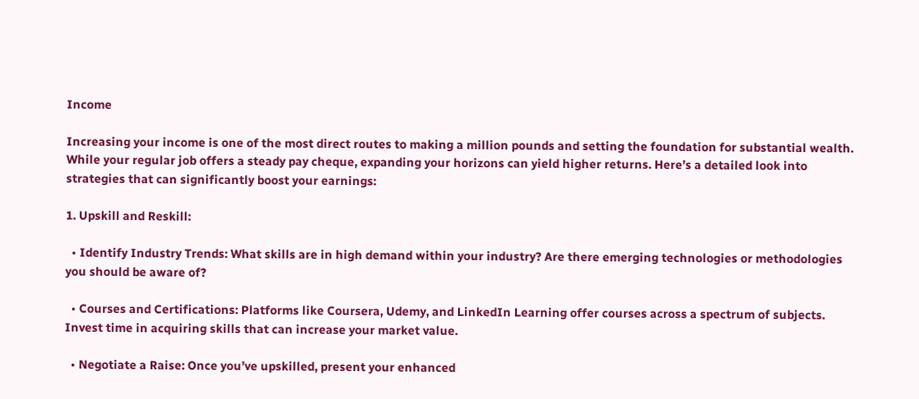Income

Increasing your income is one of the most direct routes to making a million pounds and setting the foundation for substantial wealth. While your regular job offers a steady pay cheque, expanding your horizons can yield higher returns. Here’s a detailed look into strategies that can significantly boost your earnings:

1. Upskill and Reskill:

  • Identify Industry Trends: What skills are in high demand within your industry? Are there emerging technologies or methodologies you should be aware of?

  • Courses and Certifications: Platforms like Coursera, Udemy, and LinkedIn Learning offer courses across a spectrum of subjects. Invest time in acquiring skills that can increase your market value.

  • Negotiate a Raise: Once you’ve upskilled, present your enhanced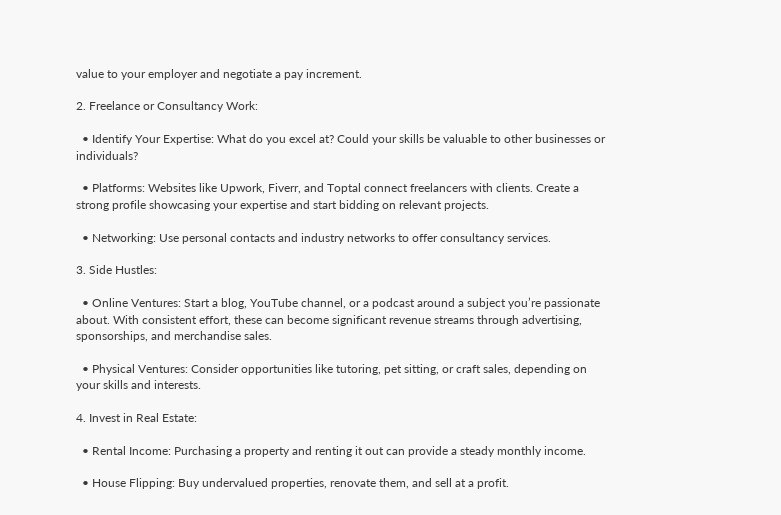value to your employer and negotiate a pay increment.

2. Freelance or Consultancy Work:

  • Identify Your Expertise: What do you excel at? Could your skills be valuable to other businesses or individuals?

  • Platforms: Websites like Upwork, Fiverr, and Toptal connect freelancers with clients. Create a strong profile showcasing your expertise and start bidding on relevant projects.

  • Networking: Use personal contacts and industry networks to offer consultancy services.

3. Side Hustles:

  • Online Ventures: Start a blog, YouTube channel, or a podcast around a subject you’re passionate about. With consistent effort, these can become significant revenue streams through advertising, sponsorships, and merchandise sales.

  • Physical Ventures: Consider opportunities like tutoring, pet sitting, or craft sales, depending on your skills and interests.

4. Invest in Real Estate:

  • Rental Income: Purchasing a property and renting it out can provide a steady monthly income.

  • House Flipping: Buy undervalued properties, renovate them, and sell at a profit.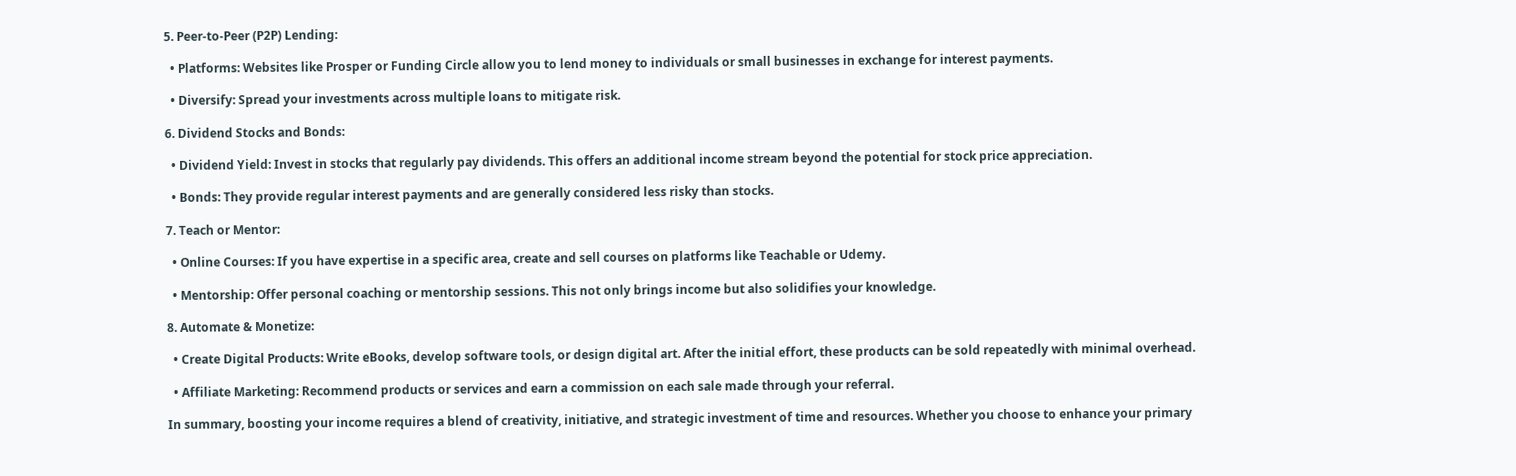5. Peer-to-Peer (P2P) Lending:

  • Platforms: Websites like Prosper or Funding Circle allow you to lend money to individuals or small businesses in exchange for interest payments.

  • Diversify: Spread your investments across multiple loans to mitigate risk.

6. Dividend Stocks and Bonds:

  • Dividend Yield: Invest in stocks that regularly pay dividends. This offers an additional income stream beyond the potential for stock price appreciation.

  • Bonds: They provide regular interest payments and are generally considered less risky than stocks.

7. Teach or Mentor:

  • Online Courses: If you have expertise in a specific area, create and sell courses on platforms like Teachable or Udemy.

  • Mentorship: Offer personal coaching or mentorship sessions. This not only brings income but also solidifies your knowledge.

8. Automate & Monetize:

  • Create Digital Products: Write eBooks, develop software tools, or design digital art. After the initial effort, these products can be sold repeatedly with minimal overhead.

  • Affiliate Marketing: Recommend products or services and earn a commission on each sale made through your referral.

In summary, boosting your income requires a blend of creativity, initiative, and strategic investment of time and resources. Whether you choose to enhance your primary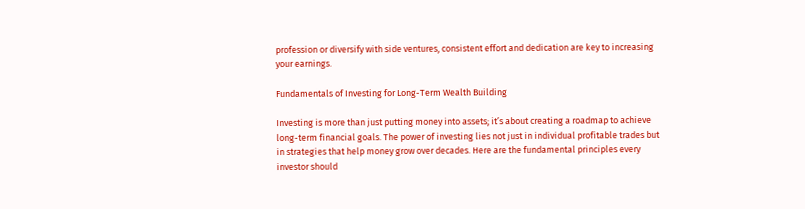profession or diversify with side ventures, consistent effort and dedication are key to increasing your earnings.

Fundamentals of Investing for Long-Term Wealth Building

Investing is more than just putting money into assets; it’s about creating a roadmap to achieve long-term financial goals. The power of investing lies not just in individual profitable trades but in strategies that help money grow over decades. Here are the fundamental principles every investor should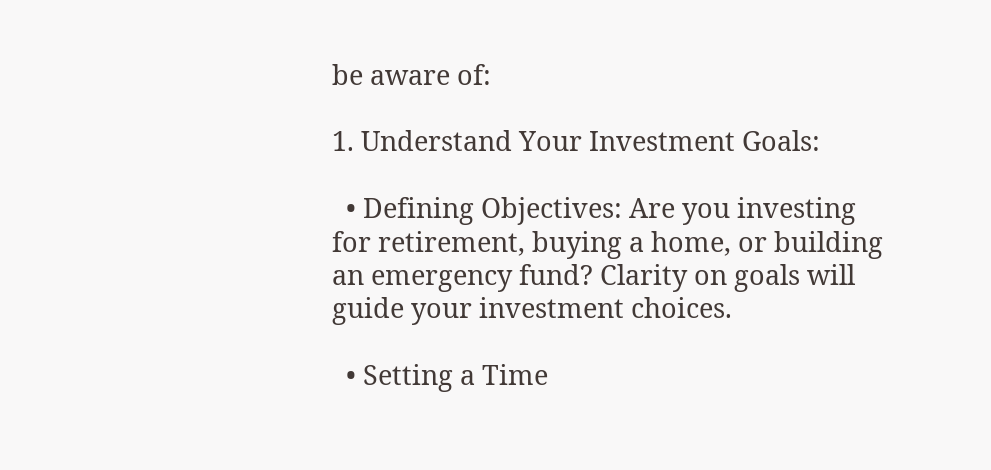be aware of:

1. Understand Your Investment Goals:

  • Defining Objectives: Are you investing for retirement, buying a home, or building an emergency fund? Clarity on goals will guide your investment choices.

  • Setting a Time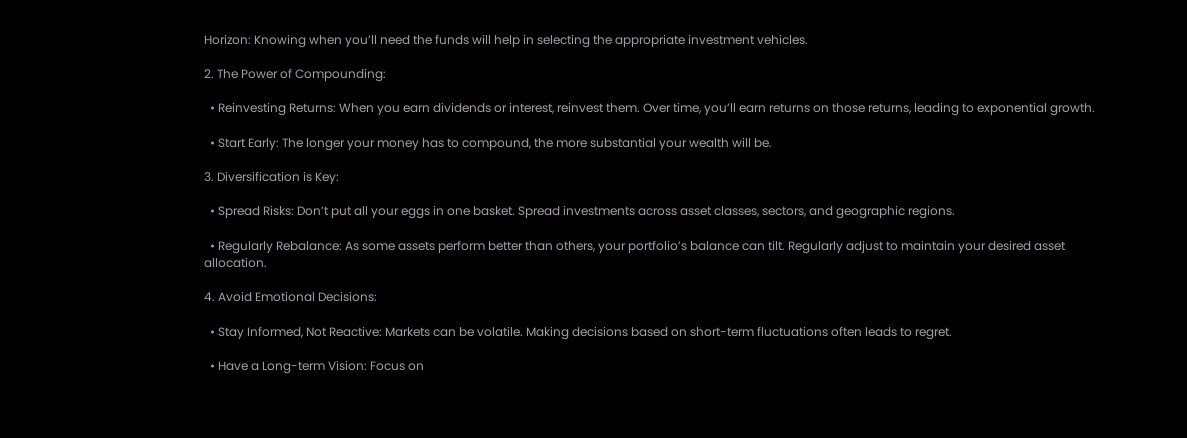Horizon: Knowing when you’ll need the funds will help in selecting the appropriate investment vehicles.

2. The Power of Compounding:

  • Reinvesting Returns: When you earn dividends or interest, reinvest them. Over time, you’ll earn returns on those returns, leading to exponential growth.

  • Start Early: The longer your money has to compound, the more substantial your wealth will be.

3. Diversification is Key:

  • Spread Risks: Don’t put all your eggs in one basket. Spread investments across asset classes, sectors, and geographic regions.

  • Regularly Rebalance: As some assets perform better than others, your portfolio’s balance can tilt. Regularly adjust to maintain your desired asset allocation.

4. Avoid Emotional Decisions:

  • Stay Informed, Not Reactive: Markets can be volatile. Making decisions based on short-term fluctuations often leads to regret.

  • Have a Long-term Vision: Focus on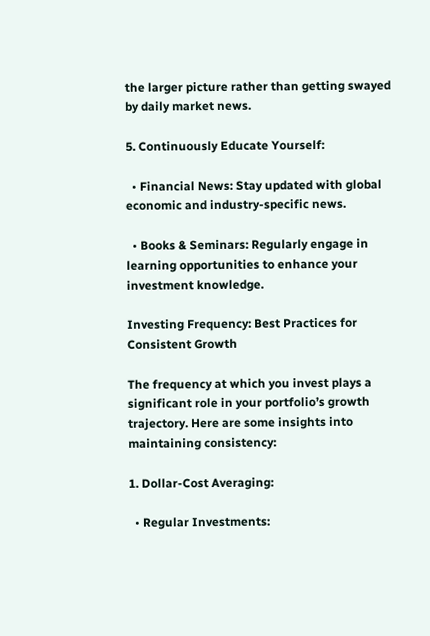the larger picture rather than getting swayed by daily market news.

5. Continuously Educate Yourself:

  • Financial News: Stay updated with global economic and industry-specific news.

  • Books & Seminars: Regularly engage in learning opportunities to enhance your investment knowledge.

Investing Frequency: Best Practices for Consistent Growth

The frequency at which you invest plays a significant role in your portfolio’s growth trajectory. Here are some insights into maintaining consistency:

1. Dollar-Cost Averaging:

  • Regular Investments: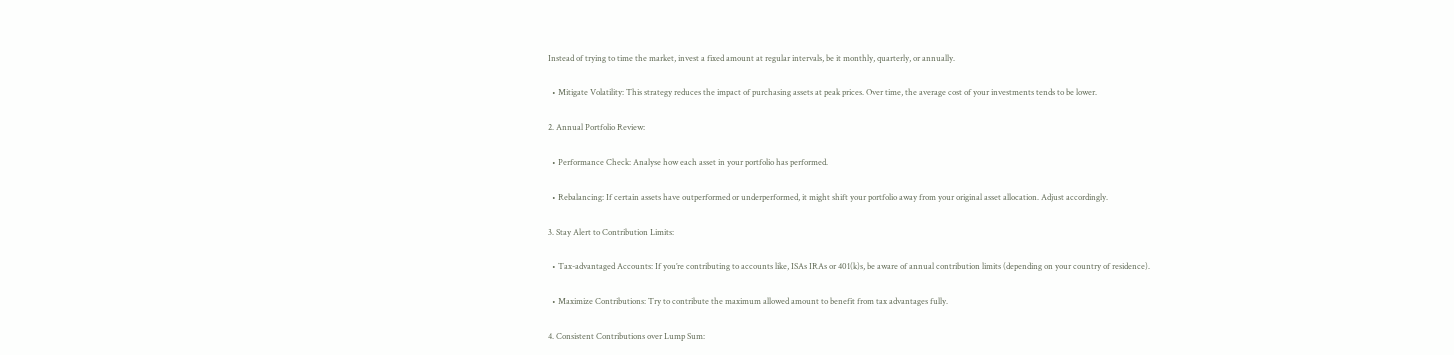Instead of trying to time the market, invest a fixed amount at regular intervals, be it monthly, quarterly, or annually.

  • Mitigate Volatility: This strategy reduces the impact of purchasing assets at peak prices. Over time, the average cost of your investments tends to be lower.

2. Annual Portfolio Review:

  • Performance Check: Analyse how each asset in your portfolio has performed.

  • Rebalancing: If certain assets have outperformed or underperformed, it might shift your portfolio away from your original asset allocation. Adjust accordingly.

3. Stay Alert to Contribution Limits:

  • Tax-advantaged Accounts: If you’re contributing to accounts like, ISAs IRAs or 401(k)s, be aware of annual contribution limits (depending on your country of residence).

  • Maximize Contributions: Try to contribute the maximum allowed amount to benefit from tax advantages fully.

4. Consistent Contributions over Lump Sum: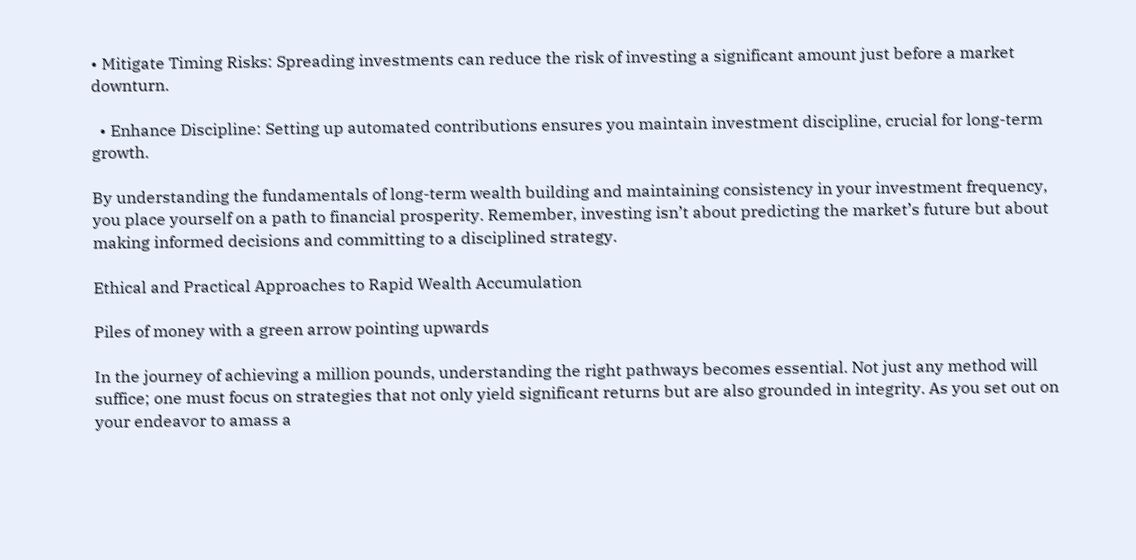• Mitigate Timing Risks: Spreading investments can reduce the risk of investing a significant amount just before a market downturn.

  • Enhance Discipline: Setting up automated contributions ensures you maintain investment discipline, crucial for long-term growth.

By understanding the fundamentals of long-term wealth building and maintaining consistency in your investment frequency, you place yourself on a path to financial prosperity. Remember, investing isn’t about predicting the market’s future but about making informed decisions and committing to a disciplined strategy.

Ethical and Practical Approaches to Rapid Wealth Accumulation

Piles of money with a green arrow pointing upwards

In the journey of achieving a million pounds, understanding the right pathways becomes essential. Not just any method will suffice; one must focus on strategies that not only yield significant returns but are also grounded in integrity. As you set out on your endeavor to amass a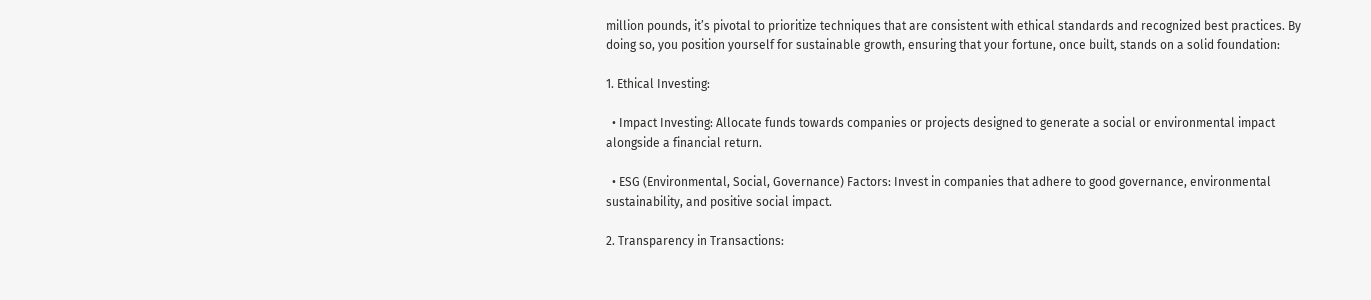million pounds, it’s pivotal to prioritize techniques that are consistent with ethical standards and recognized best practices. By doing so, you position yourself for sustainable growth, ensuring that your fortune, once built, stands on a solid foundation:

1. Ethical Investing:

  • Impact Investing: Allocate funds towards companies or projects designed to generate a social or environmental impact alongside a financial return.

  • ESG (Environmental, Social, Governance) Factors: Invest in companies that adhere to good governance, environmental sustainability, and positive social impact.

2. Transparency in Transactions: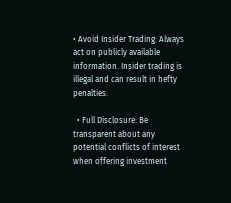• Avoid Insider Trading: Always act on publicly available information. Insider trading is illegal and can result in hefty penalties.

  • Full Disclosure: Be transparent about any potential conflicts of interest when offering investment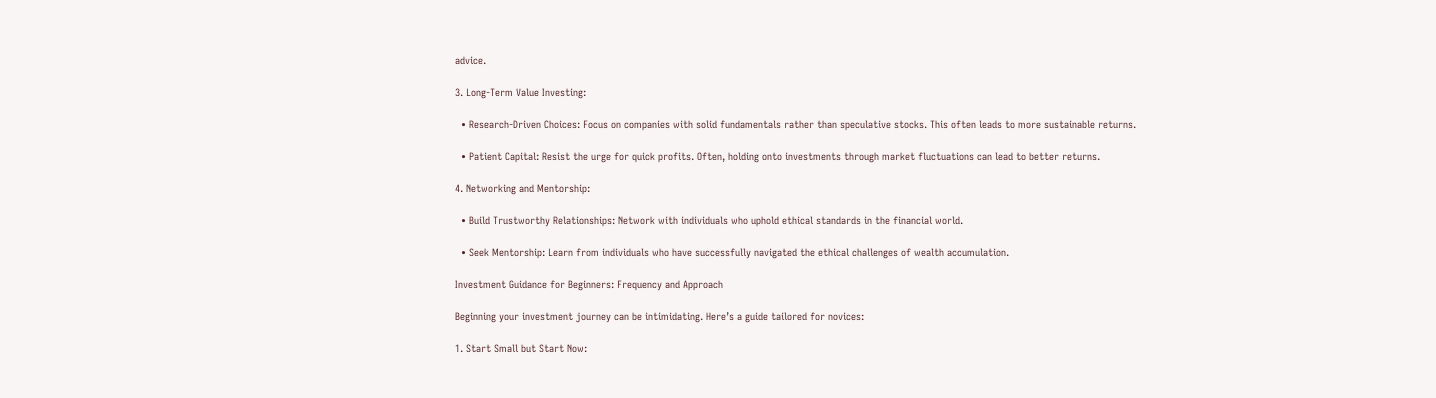advice.

3. Long-Term Value Investing:

  • Research-Driven Choices: Focus on companies with solid fundamentals rather than speculative stocks. This often leads to more sustainable returns.

  • Patient Capital: Resist the urge for quick profits. Often, holding onto investments through market fluctuations can lead to better returns.

4. Networking and Mentorship:

  • Build Trustworthy Relationships: Network with individuals who uphold ethical standards in the financial world.

  • Seek Mentorship: Learn from individuals who have successfully navigated the ethical challenges of wealth accumulation.

Investment Guidance for Beginners: Frequency and Approach

Beginning your investment journey can be intimidating. Here’s a guide tailored for novices:

1. Start Small but Start Now: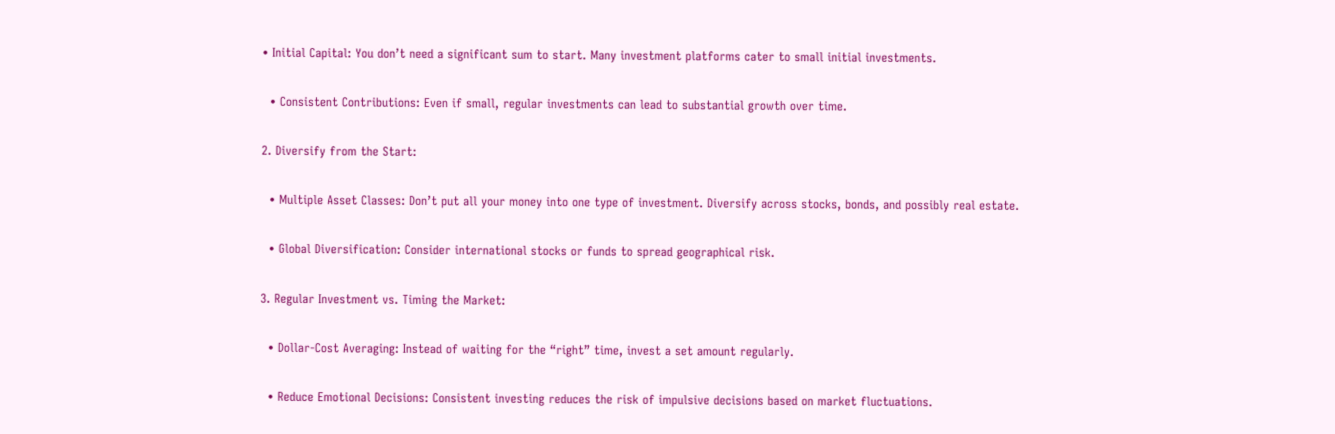• Initial Capital: You don’t need a significant sum to start. Many investment platforms cater to small initial investments.

  • Consistent Contributions: Even if small, regular investments can lead to substantial growth over time.

2. Diversify from the Start:

  • Multiple Asset Classes: Don’t put all your money into one type of investment. Diversify across stocks, bonds, and possibly real estate.

  • Global Diversification: Consider international stocks or funds to spread geographical risk.

3. Regular Investment vs. Timing the Market:

  • Dollar-Cost Averaging: Instead of waiting for the “right” time, invest a set amount regularly.

  • Reduce Emotional Decisions: Consistent investing reduces the risk of impulsive decisions based on market fluctuations.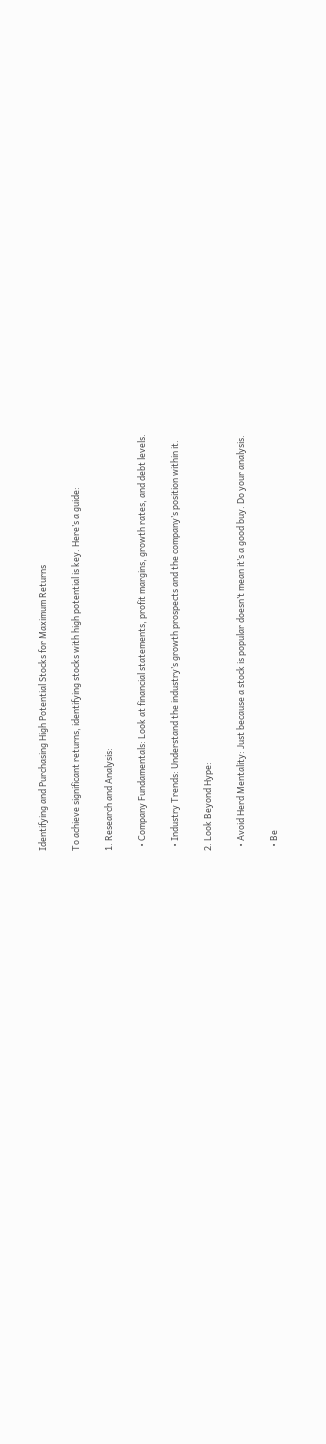Identifying and Purchasing High Potential Stocks for Maximum Returns

To achieve significant returns, identifying stocks with high potential is key. Here’s a guide:

1. Research and Analysis:

  • Company Fundamentals: Look at financial statements, profit margins, growth rates, and debt levels.

  • Industry Trends: Understand the industry’s growth prospects and the company’s position within it.

2. Look Beyond Hype:

  • Avoid Herd Mentality: Just because a stock is popular doesn’t mean it’s a good buy. Do your analysis.

  • Be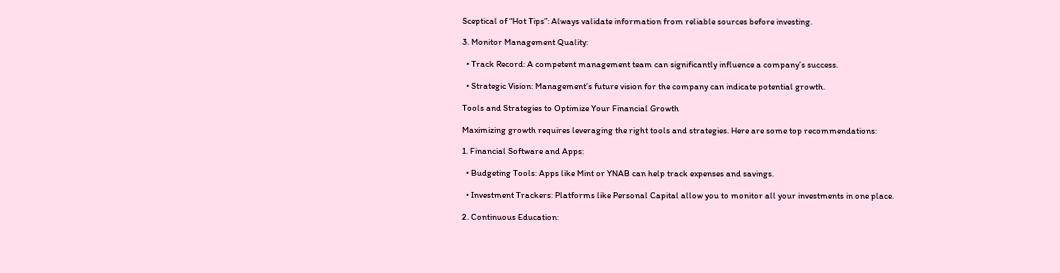Sceptical of “Hot Tips”: Always validate information from reliable sources before investing.

3. Monitor Management Quality:

  • Track Record: A competent management team can significantly influence a company’s success.

  • Strategic Vision: Management’s future vision for the company can indicate potential growth.

Tools and Strategies to Optimize Your Financial Growth

Maximizing growth requires leveraging the right tools and strategies. Here are some top recommendations:

1. Financial Software and Apps:

  • Budgeting Tools: Apps like Mint or YNAB can help track expenses and savings.

  • Investment Trackers: Platforms like Personal Capital allow you to monitor all your investments in one place.

2. Continuous Education: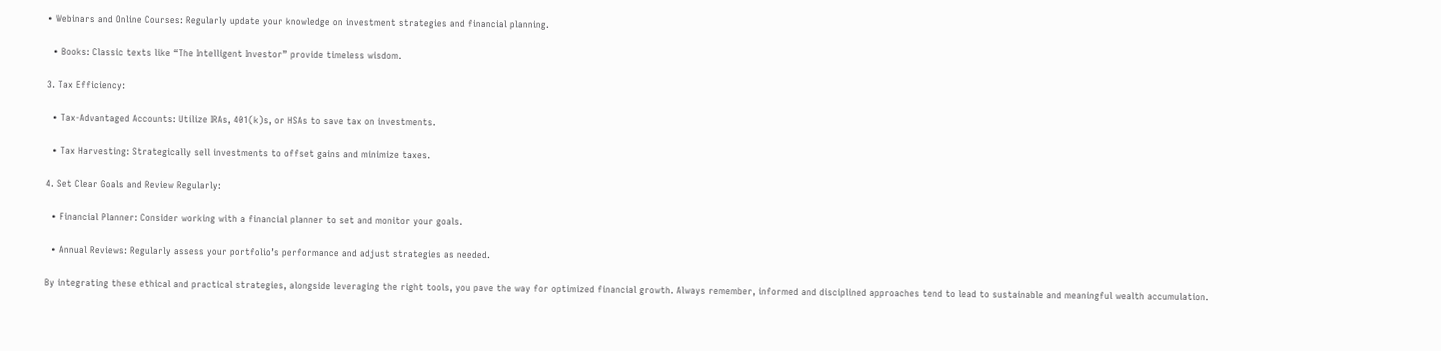• Webinars and Online Courses: Regularly update your knowledge on investment strategies and financial planning.

  • Books: Classic texts like “The Intelligent Investor” provide timeless wisdom.

3. Tax Efficiency:

  • Tax-Advantaged Accounts: Utilize IRAs, 401(k)s, or HSAs to save tax on investments.

  • Tax Harvesting: Strategically sell investments to offset gains and minimize taxes.

4. Set Clear Goals and Review Regularly:

  • Financial Planner: Consider working with a financial planner to set and monitor your goals.

  • Annual Reviews: Regularly assess your portfolio’s performance and adjust strategies as needed.

By integrating these ethical and practical strategies, alongside leveraging the right tools, you pave the way for optimized financial growth. Always remember, informed and disciplined approaches tend to lead to sustainable and meaningful wealth accumulation.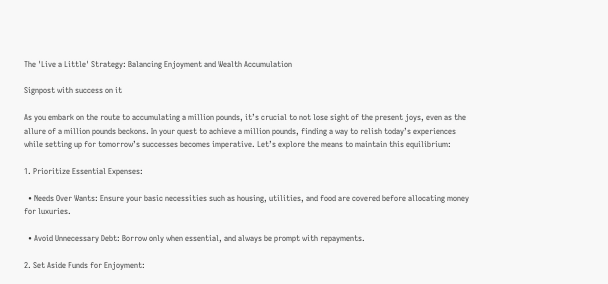The 'Live a Little' Strategy: Balancing Enjoyment and Wealth Accumulation

Signpost with success on it

As you embark on the route to accumulating a million pounds, it’s crucial to not lose sight of the present joys, even as the allure of a million pounds beckons. In your quest to achieve a million pounds, finding a way to relish today’s experiences while setting up for tomorrow’s successes becomes imperative. Let’s explore the means to maintain this equilibrium:

1. Prioritize Essential Expenses:

  • Needs Over Wants: Ensure your basic necessities such as housing, utilities, and food are covered before allocating money for luxuries.

  • Avoid Unnecessary Debt: Borrow only when essential, and always be prompt with repayments.

2. Set Aside Funds for Enjoyment: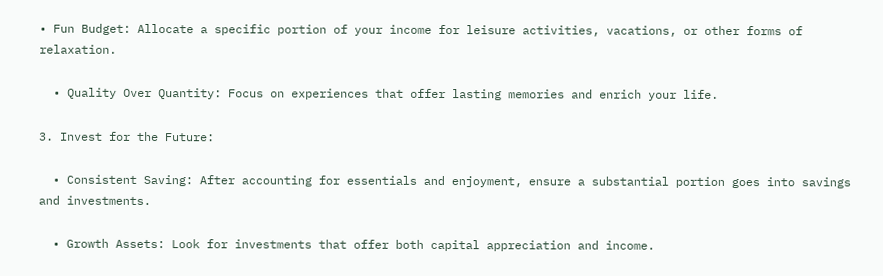• Fun Budget: Allocate a specific portion of your income for leisure activities, vacations, or other forms of relaxation.

  • Quality Over Quantity: Focus on experiences that offer lasting memories and enrich your life.

3. Invest for the Future:

  • Consistent Saving: After accounting for essentials and enjoyment, ensure a substantial portion goes into savings and investments.

  • Growth Assets: Look for investments that offer both capital appreciation and income.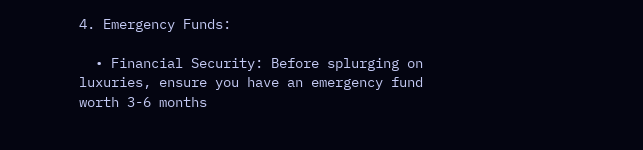4. Emergency Funds:

  • Financial Security: Before splurging on luxuries, ensure you have an emergency fund worth 3-6 months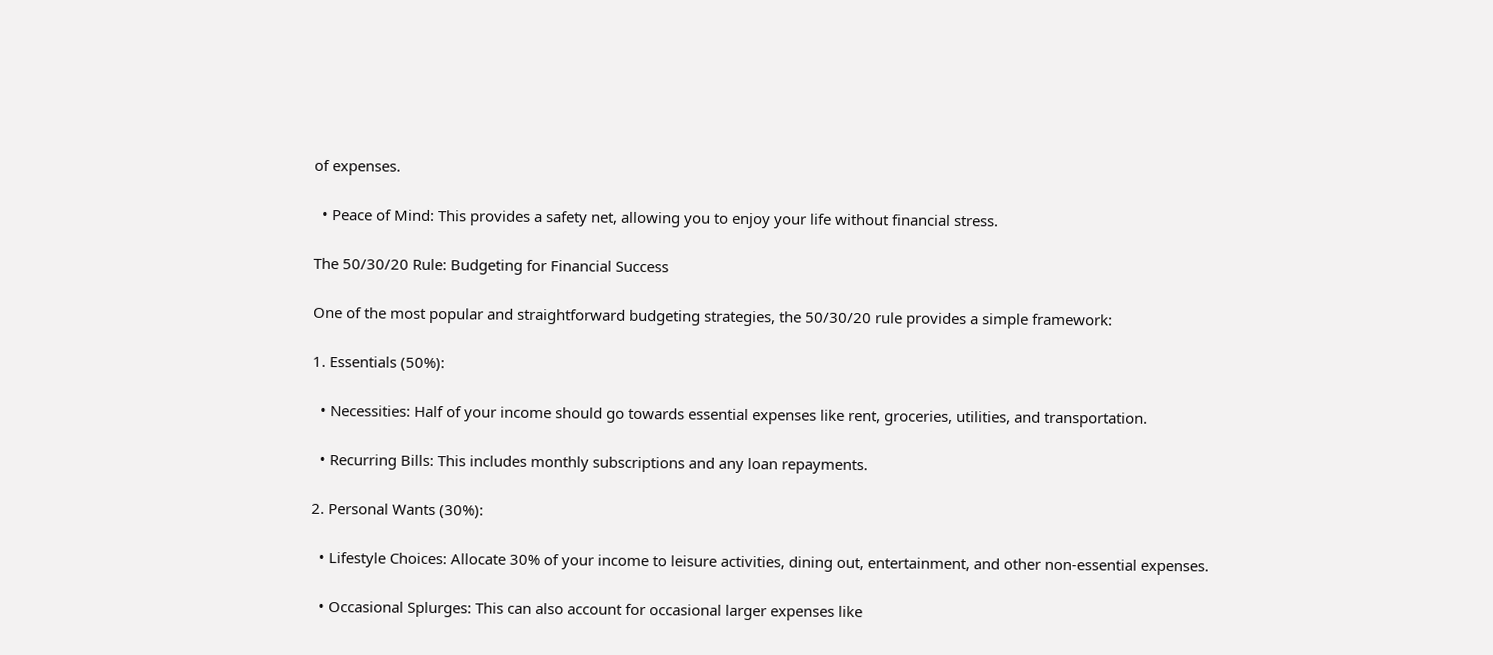of expenses.

  • Peace of Mind: This provides a safety net, allowing you to enjoy your life without financial stress.

The 50/30/20 Rule: Budgeting for Financial Success

One of the most popular and straightforward budgeting strategies, the 50/30/20 rule provides a simple framework:

1. Essentials (50%):

  • Necessities: Half of your income should go towards essential expenses like rent, groceries, utilities, and transportation.

  • Recurring Bills: This includes monthly subscriptions and any loan repayments.

2. Personal Wants (30%):

  • Lifestyle Choices: Allocate 30% of your income to leisure activities, dining out, entertainment, and other non-essential expenses.

  • Occasional Splurges: This can also account for occasional larger expenses like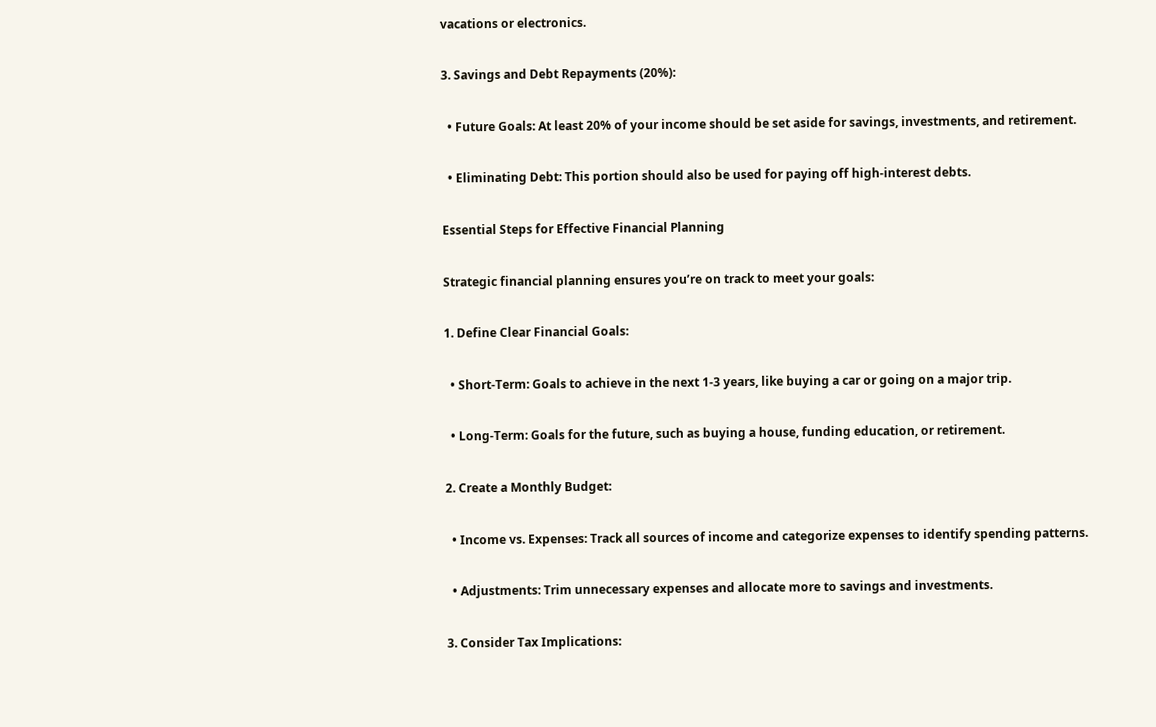vacations or electronics.

3. Savings and Debt Repayments (20%):

  • Future Goals: At least 20% of your income should be set aside for savings, investments, and retirement.

  • Eliminating Debt: This portion should also be used for paying off high-interest debts.

Essential Steps for Effective Financial Planning

Strategic financial planning ensures you’re on track to meet your goals:

1. Define Clear Financial Goals:

  • Short-Term: Goals to achieve in the next 1-3 years, like buying a car or going on a major trip.

  • Long-Term: Goals for the future, such as buying a house, funding education, or retirement.

2. Create a Monthly Budget:

  • Income vs. Expenses: Track all sources of income and categorize expenses to identify spending patterns.

  • Adjustments: Trim unnecessary expenses and allocate more to savings and investments.

3. Consider Tax Implications: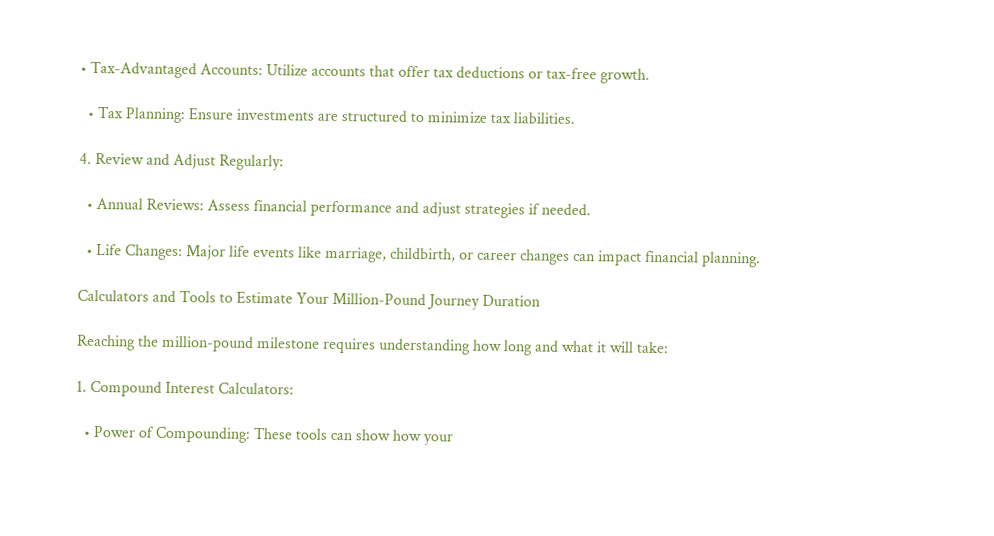• Tax-Advantaged Accounts: Utilize accounts that offer tax deductions or tax-free growth.

  • Tax Planning: Ensure investments are structured to minimize tax liabilities.

4. Review and Adjust Regularly:

  • Annual Reviews: Assess financial performance and adjust strategies if needed.

  • Life Changes: Major life events like marriage, childbirth, or career changes can impact financial planning.

Calculators and Tools to Estimate Your Million-Pound Journey Duration

Reaching the million-pound milestone requires understanding how long and what it will take:

1. Compound Interest Calculators:

  • Power of Compounding: These tools can show how your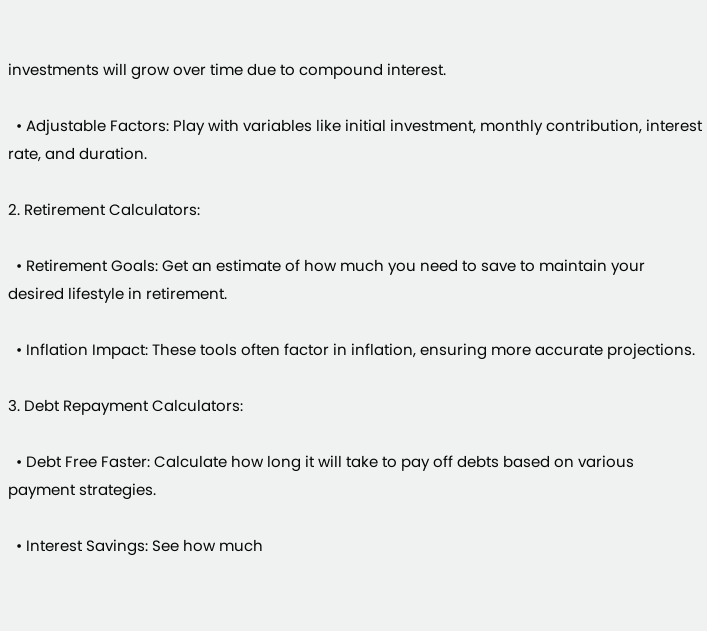investments will grow over time due to compound interest.

  • Adjustable Factors: Play with variables like initial investment, monthly contribution, interest rate, and duration.

2. Retirement Calculators:

  • Retirement Goals: Get an estimate of how much you need to save to maintain your desired lifestyle in retirement.

  • Inflation Impact: These tools often factor in inflation, ensuring more accurate projections.

3. Debt Repayment Calculators:

  • Debt Free Faster: Calculate how long it will take to pay off debts based on various payment strategies.

  • Interest Savings: See how much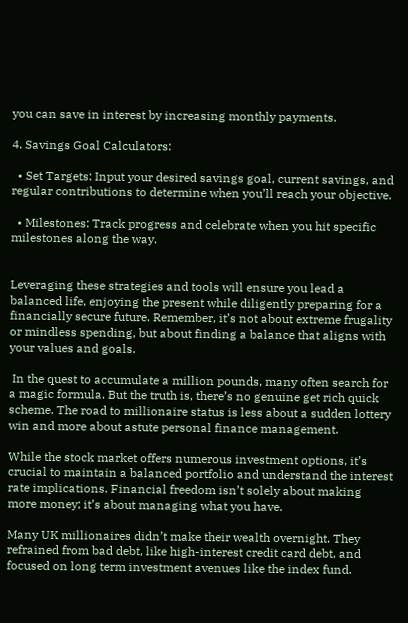you can save in interest by increasing monthly payments.

4. Savings Goal Calculators:

  • Set Targets: Input your desired savings goal, current savings, and regular contributions to determine when you’ll reach your objective.

  • Milestones: Track progress and celebrate when you hit specific milestones along the way.


Leveraging these strategies and tools will ensure you lead a balanced life, enjoying the present while diligently preparing for a financially secure future. Remember, it’s not about extreme frugality or mindless spending, but about finding a balance that aligns with your values and goals.

 In the quest to accumulate a million pounds, many often search for a magic formula. But the truth is, there’s no genuine get rich quick scheme. The road to millionaire status is less about a sudden lottery win and more about astute personal finance management.

While the stock market offers numerous investment options, it’s crucial to maintain a balanced portfolio and understand the interest rate implications. Financial freedom isn’t solely about making more money; it’s about managing what you have.

Many UK millionaires didn’t make their wealth overnight. They refrained from bad debt, like high-interest credit card debt, and focused on long term investment avenues like the index fund.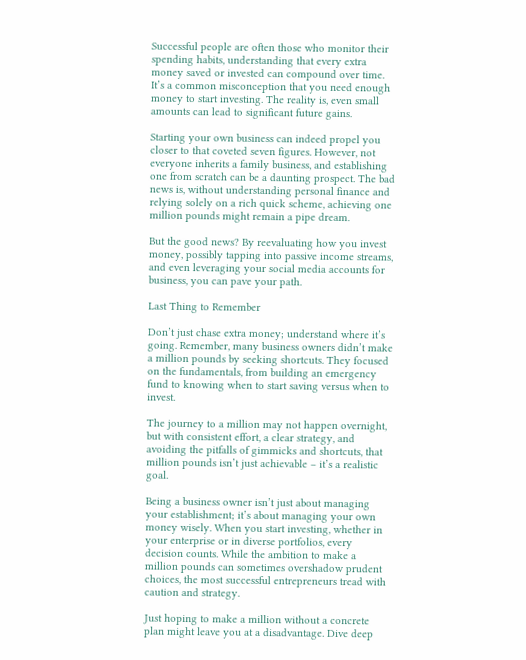Successful people are often those who monitor their spending habits, understanding that every extra money saved or invested can compound over time. It’s a common misconception that you need enough money to start investing. The reality is, even small amounts can lead to significant future gains.

Starting your own business can indeed propel you closer to that coveted seven figures. However, not everyone inherits a family business, and establishing one from scratch can be a daunting prospect. The bad news is, without understanding personal finance and relying solely on a rich quick scheme, achieving one million pounds might remain a pipe dream.

But the good news? By reevaluating how you invest money, possibly tapping into passive income streams, and even leveraging your social media accounts for business, you can pave your path.

Last Thing to Remember

Don’t just chase extra money; understand where it’s going. Remember, many business owners didn’t make a million pounds by seeking shortcuts. They focused on the fundamentals, from building an emergency fund to knowing when to start saving versus when to invest.

The journey to a million may not happen overnight, but with consistent effort, a clear strategy, and avoiding the pitfalls of gimmicks and shortcuts, that million pounds isn’t just achievable – it’s a realistic goal.

Being a business owner isn’t just about managing your establishment; it’s about managing your own money wisely. When you start investing, whether in your enterprise or in diverse portfolios, every decision counts. While the ambition to make a million pounds can sometimes overshadow prudent choices, the most successful entrepreneurs tread with caution and strategy.

Just hoping to make a million without a concrete plan might leave you at a disadvantage. Dive deep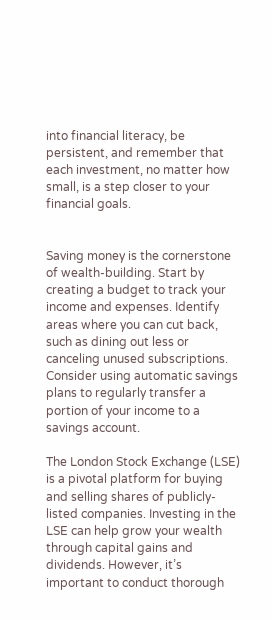into financial literacy, be persistent, and remember that each investment, no matter how small, is a step closer to your financial goals.


Saving money is the cornerstone of wealth-building. Start by creating a budget to track your income and expenses. Identify areas where you can cut back, such as dining out less or canceling unused subscriptions. Consider using automatic savings plans to regularly transfer a portion of your income to a savings account.

The London Stock Exchange (LSE) is a pivotal platform for buying and selling shares of publicly-listed companies. Investing in the LSE can help grow your wealth through capital gains and dividends. However, it’s important to conduct thorough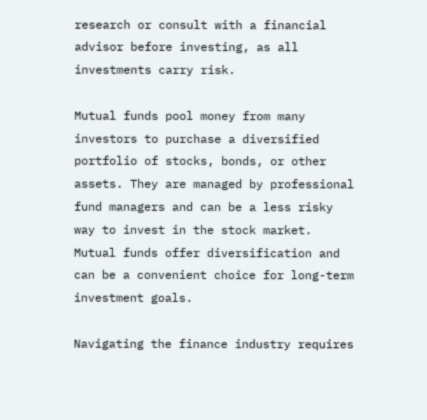research or consult with a financial advisor before investing, as all investments carry risk.

Mutual funds pool money from many investors to purchase a diversified portfolio of stocks, bonds, or other assets. They are managed by professional fund managers and can be a less risky way to invest in the stock market. Mutual funds offer diversification and can be a convenient choice for long-term investment goals.

Navigating the finance industry requires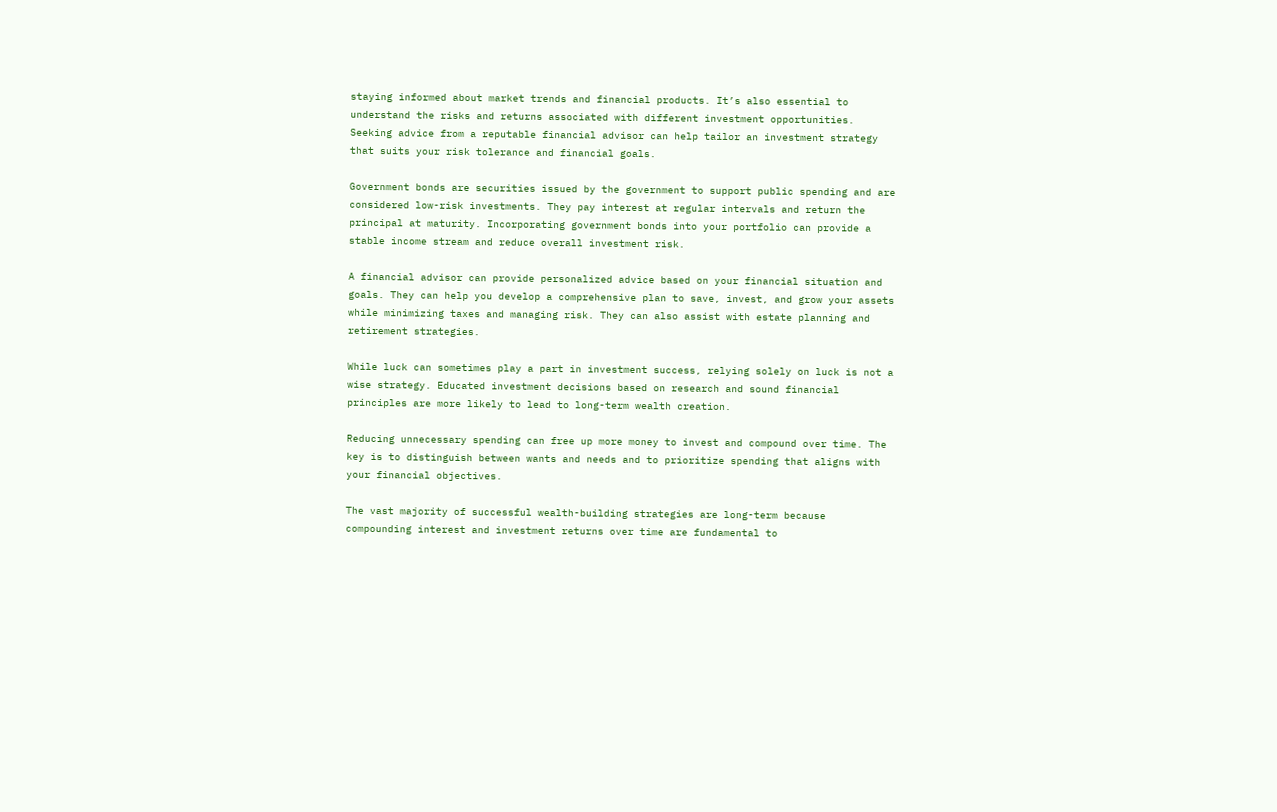staying informed about market trends and financial products. It’s also essential to understand the risks and returns associated with different investment opportunities. Seeking advice from a reputable financial advisor can help tailor an investment strategy that suits your risk tolerance and financial goals.

Government bonds are securities issued by the government to support public spending and are considered low-risk investments. They pay interest at regular intervals and return the principal at maturity. Incorporating government bonds into your portfolio can provide a stable income stream and reduce overall investment risk.

A financial advisor can provide personalized advice based on your financial situation and goals. They can help you develop a comprehensive plan to save, invest, and grow your assets while minimizing taxes and managing risk. They can also assist with estate planning and retirement strategies.

While luck can sometimes play a part in investment success, relying solely on luck is not a wise strategy. Educated investment decisions based on research and sound financial principles are more likely to lead to long-term wealth creation.

Reducing unnecessary spending can free up more money to invest and compound over time. The key is to distinguish between wants and needs and to prioritize spending that aligns with your financial objectives.

The vast majority of successful wealth-building strategies are long-term because compounding interest and investment returns over time are fundamental to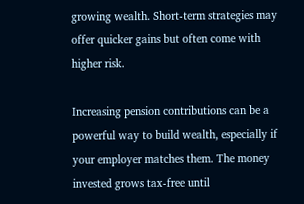growing wealth. Short-term strategies may offer quicker gains but often come with higher risk.

Increasing pension contributions can be a powerful way to build wealth, especially if your employer matches them. The money invested grows tax-free until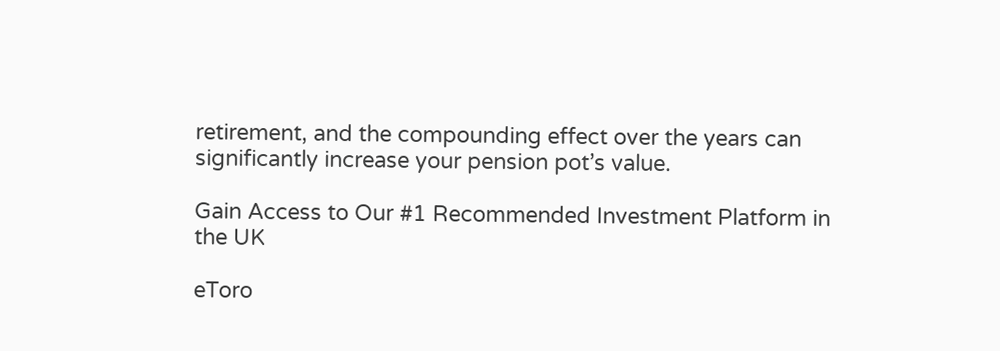retirement, and the compounding effect over the years can significantly increase your pension pot’s value.

Gain Access to Our #1 Recommended Investment Platform in the UK

eToro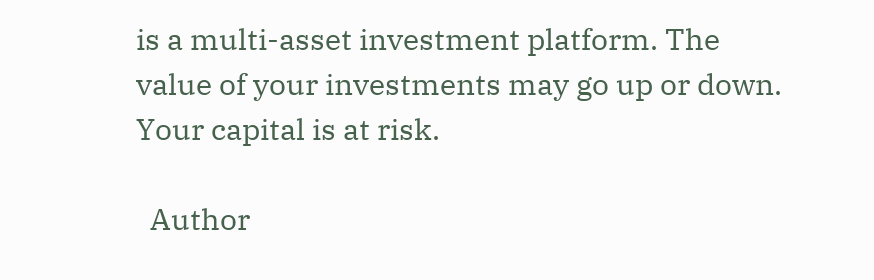is a multi-asset investment platform. The value of your investments may go up or down. Your capital is at risk.

  Author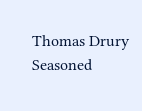Thomas Drury Seasoned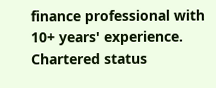finance professional with 10+ years' experience. Chartered status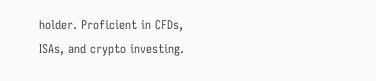holder. Proficient in CFDs, ISAs, and crypto investing.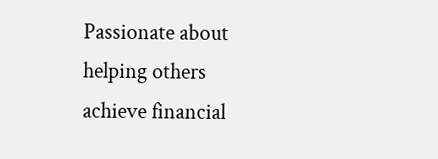Passionate about helping others achieve financial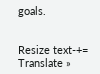goals.


Resize text-+=
Translate »